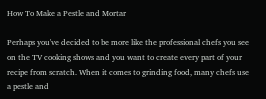How To Make a Pestle and Mortar

Perhaps you've decided to be more like the professional chefs you see on the TV cooking shows and you want to create every part of your recipe from scratch. When it comes to grinding food, many chefs use a pestle and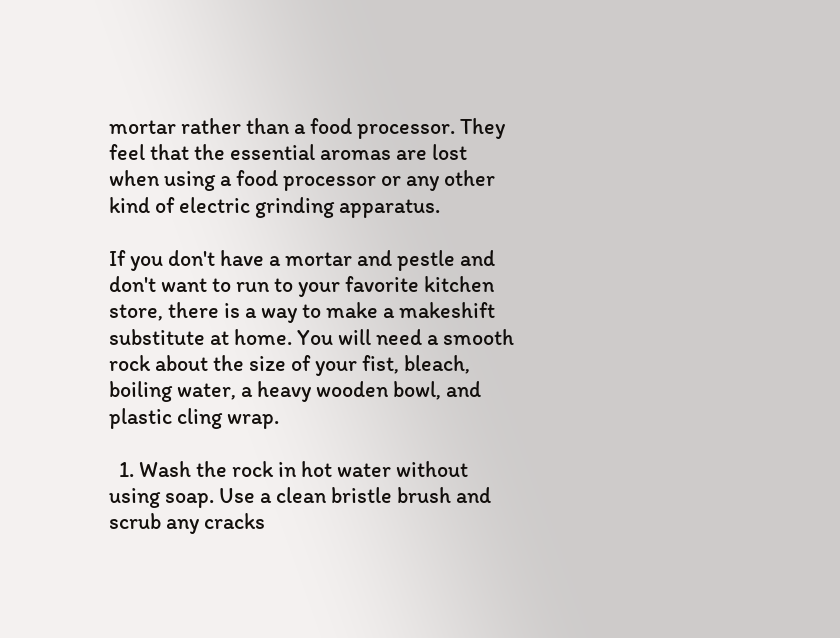mortar rather than a food processor. They feel that the essential aromas are lost when using a food processor or any other kind of electric grinding apparatus.

If you don't have a mortar and pestle and don't want to run to your favorite kitchen store, there is a way to make a makeshift substitute at home. You will need a smooth rock about the size of your fist, bleach, boiling water, a heavy wooden bowl, and plastic cling wrap.

  1. Wash the rock in hot water without using soap. Use a clean bristle brush and scrub any cracks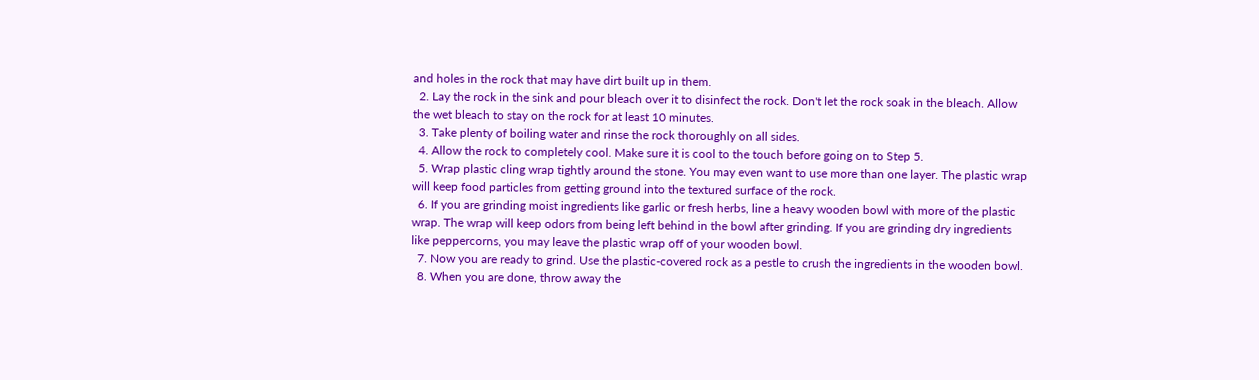and holes in the rock that may have dirt built up in them.
  2. Lay the rock in the sink and pour bleach over it to disinfect the rock. Don't let the rock soak in the bleach. Allow the wet bleach to stay on the rock for at least 10 minutes.
  3. Take plenty of boiling water and rinse the rock thoroughly on all sides.
  4. Allow the rock to completely cool. Make sure it is cool to the touch before going on to Step 5.
  5. Wrap plastic cling wrap tightly around the stone. You may even want to use more than one layer. The plastic wrap will keep food particles from getting ground into the textured surface of the rock.
  6. If you are grinding moist ingredients like garlic or fresh herbs, line a heavy wooden bowl with more of the plastic wrap. The wrap will keep odors from being left behind in the bowl after grinding. If you are grinding dry ingredients like peppercorns, you may leave the plastic wrap off of your wooden bowl.
  7. Now you are ready to grind. Use the plastic-covered rock as a pestle to crush the ingredients in the wooden bowl.
  8. When you are done, throw away the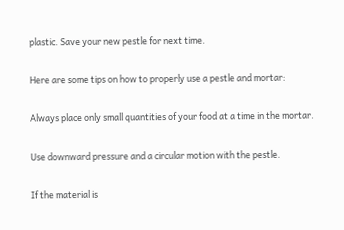plastic. Save your new pestle for next time.

Here are some tips on how to properly use a pestle and mortar:

Always place only small quantities of your food at a time in the mortar.

Use downward pressure and a circular motion with the pestle.

If the material is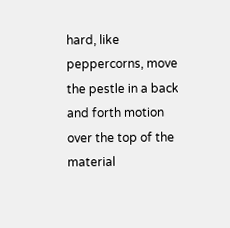hard, like peppercorns, move the pestle in a back and forth motion over the top of the material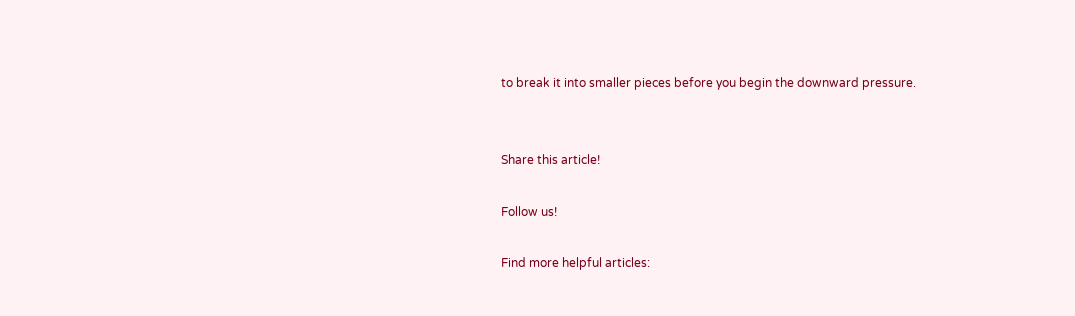to break it into smaller pieces before you begin the downward pressure.


Share this article!

Follow us!

Find more helpful articles: